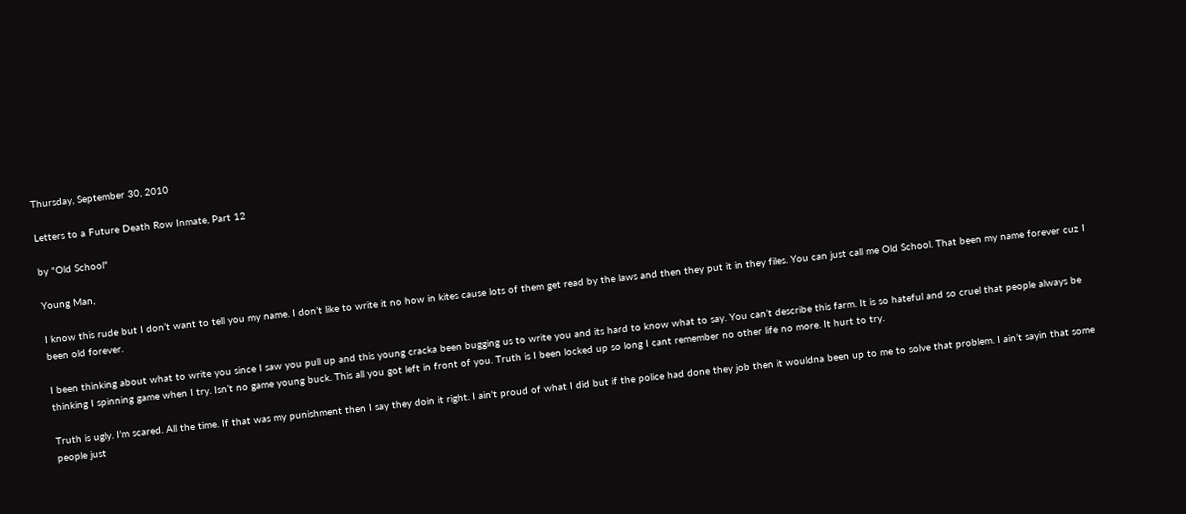Thursday, September 30, 2010

Letters to a Future Death Row Inmate, Part 12

by "Old School"

Young Man,

I know this rude but I don’t want to tell you my name. I don’t like to write it no how in kites cause lots of them get read by the laws and then they put it in they files. You can just call me Old School. That been my name forever cuz I been old forever.

I been thinking about what to write you since I saw you pull up and this young cracka been bugging us to write you and its hard to know what to say. You can’t describe this farm. It is so hateful and so cruel that people always be thinking I spinning game when I try. Isn’t no game young buck. This all you got left in front of you. Truth is I been locked up so long I cant remember no other life no more. It hurt to try.

Truth is ugly. I’m scared. All the time. If that was my punishment then I say they doin it right. I ain't proud of what I did but if the police had done they job then it wouldna been up to me to solve that problem. I ain’t sayin that some people just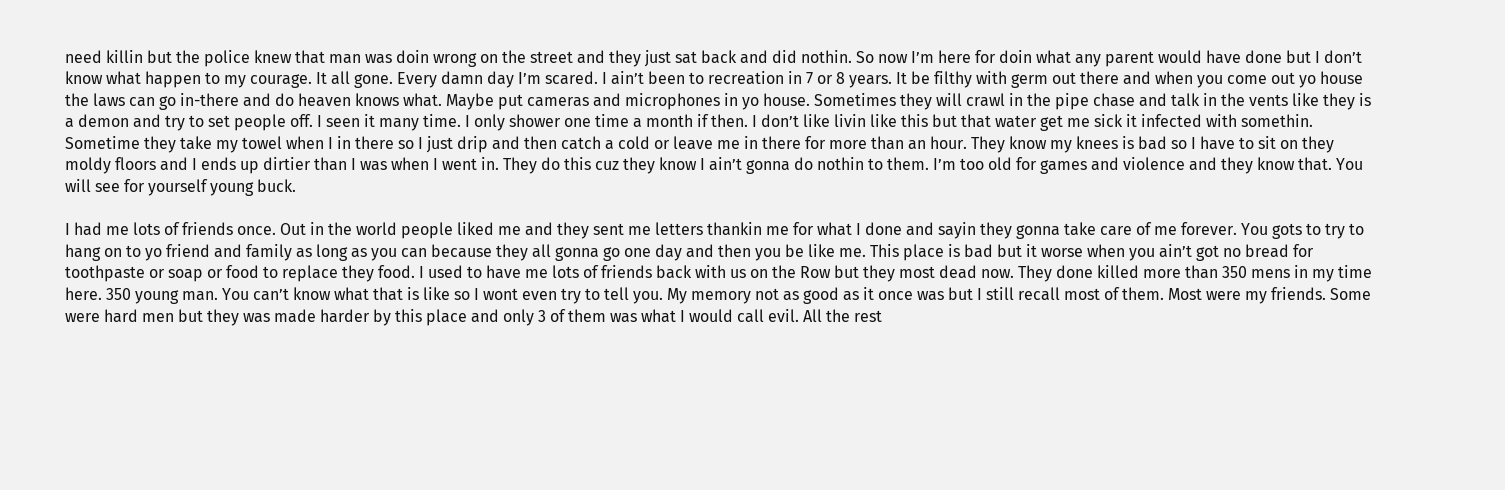need killin but the police knew that man was doin wrong on the street and they just sat back and did nothin. So now I’m here for doin what any parent would have done but I don’t know what happen to my courage. It all gone. Every damn day I’m scared. I ain’t been to recreation in 7 or 8 years. It be filthy with germ out there and when you come out yo house the laws can go in-there and do heaven knows what. Maybe put cameras and microphones in yo house. Sometimes they will crawl in the pipe chase and talk in the vents like they is a demon and try to set people off. I seen it many time. I only shower one time a month if then. I don’t like livin like this but that water get me sick it infected with somethin. Sometime they take my towel when I in there so I just drip and then catch a cold or leave me in there for more than an hour. They know my knees is bad so I have to sit on they moldy floors and I ends up dirtier than I was when I went in. They do this cuz they know I ain’t gonna do nothin to them. I’m too old for games and violence and they know that. You will see for yourself young buck.

I had me lots of friends once. Out in the world people liked me and they sent me letters thankin me for what I done and sayin they gonna take care of me forever. You gots to try to hang on to yo friend and family as long as you can because they all gonna go one day and then you be like me. This place is bad but it worse when you ain’t got no bread for toothpaste or soap or food to replace they food. I used to have me lots of friends back with us on the Row but they most dead now. They done killed more than 350 mens in my time here. 350 young man. You can’t know what that is like so I wont even try to tell you. My memory not as good as it once was but I still recall most of them. Most were my friends. Some were hard men but they was made harder by this place and only 3 of them was what I would call evil. All the rest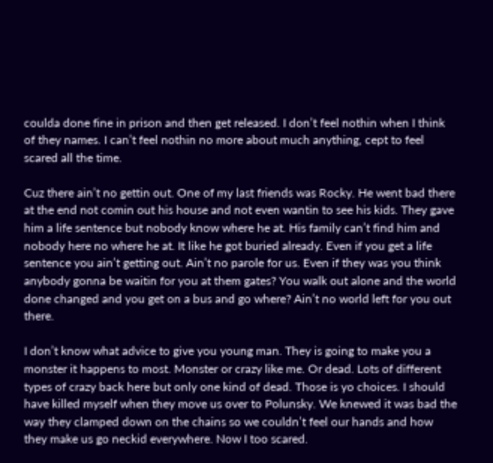coulda done fine in prison and then get released. I don’t feel nothin when I think of they names. I can’t feel nothin no more about much anything, cept to feel scared all the time.

Cuz there ain’t no gettin out. One of my last friends was Rocky. He went bad there at the end not comin out his house and not even wantin to see his kids. They gave him a life sentence but nobody know where he at. His family can’t find him and nobody here no where he at. It like he got buried already. Even if you get a life sentence you ain’t getting out. Ain’t no parole for us. Even if they was you think anybody gonna be waitin for you at them gates? You walk out alone and the world done changed and you get on a bus and go where? Ain’t no world left for you out there.

I don’t know what advice to give you young man. They is going to make you a monster it happens to most. Monster or crazy like me. Or dead. Lots of different types of crazy back here but only one kind of dead. Those is yo choices. I should have killed myself when they move us over to Polunsky. We knewed it was bad the way they clamped down on the chains so we couldn’t feel our hands and how they make us go neckid everywhere. Now I too scared.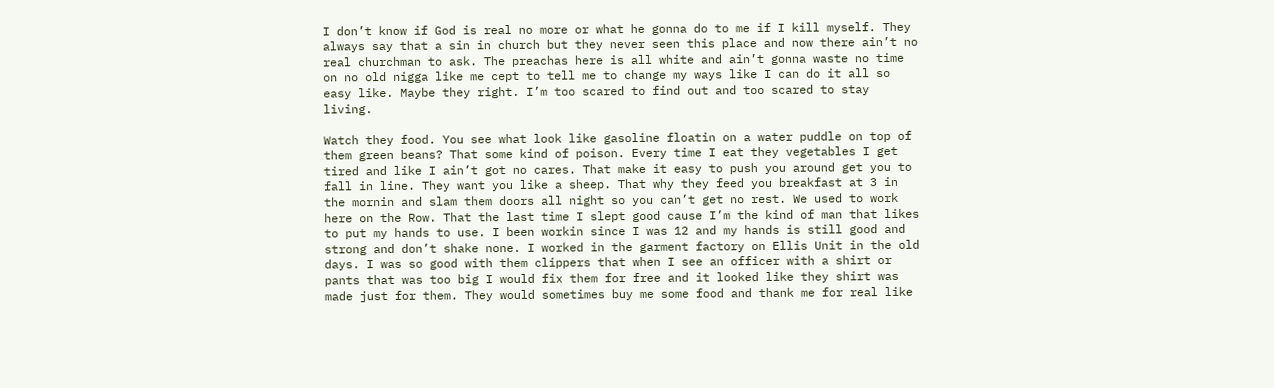I don’t know if God is real no more or what he gonna do to me if I kill myself. They always say that a sin in church but they never seen this place and now there ain’t no real churchman to ask. The preachas here is all white and ain’t gonna waste no time on no old nigga like me cept to tell me to change my ways like I can do it all so easy like. Maybe they right. I’m too scared to find out and too scared to stay living.

Watch they food. You see what look like gasoline floatin on a water puddle on top of them green beans? That some kind of poison. Every time I eat they vegetables I get tired and like I ain’t got no cares. That make it easy to push you around get you to fall in line. They want you like a sheep. That why they feed you breakfast at 3 in the mornin and slam them doors all night so you can’t get no rest. We used to work here on the Row. That the last time I slept good cause I’m the kind of man that likes to put my hands to use. I been workin since I was 12 and my hands is still good and strong and don’t shake none. I worked in the garment factory on Ellis Unit in the old days. I was so good with them clippers that when I see an officer with a shirt or pants that was too big I would fix them for free and it looked like they shirt was made just for them. They would sometimes buy me some food and thank me for real like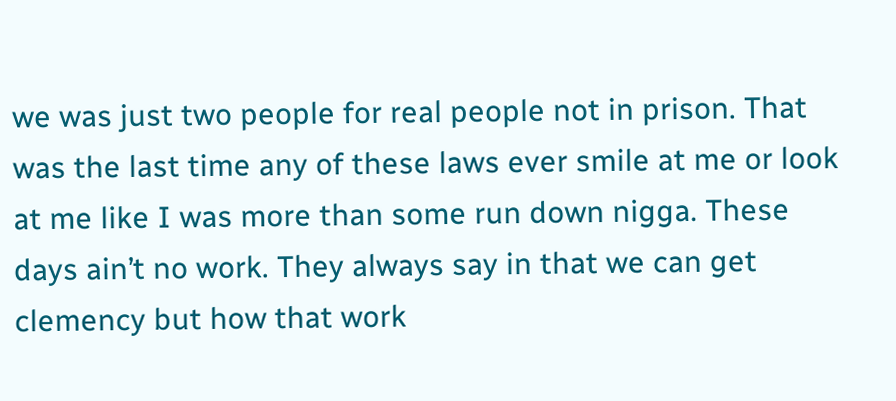we was just two people for real people not in prison. That was the last time any of these laws ever smile at me or look at me like I was more than some run down nigga. These days ain’t no work. They always say in that we can get clemency but how that work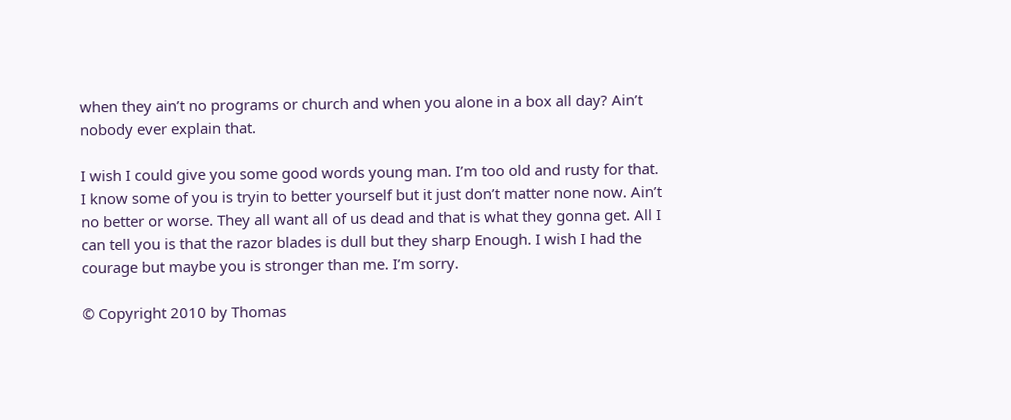when they ain’t no programs or church and when you alone in a box all day? Ain’t nobody ever explain that.

I wish I could give you some good words young man. I’m too old and rusty for that. I know some of you is tryin to better yourself but it just don’t matter none now. Ain’t no better or worse. They all want all of us dead and that is what they gonna get. All I can tell you is that the razor blades is dull but they sharp Enough. I wish I had the courage but maybe you is stronger than me. I’m sorry.

© Copyright 2010 by Thomas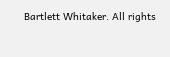Bartlett Whitaker. All rights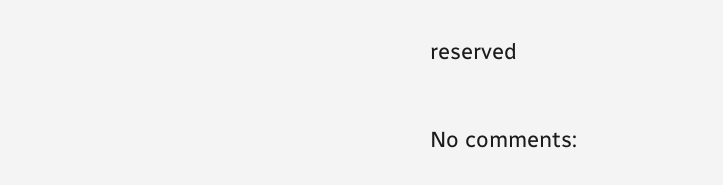reserved

No comments: